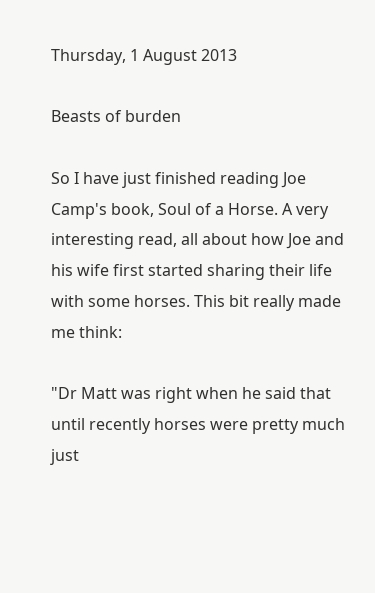Thursday, 1 August 2013

Beasts of burden

So I have just finished reading Joe Camp's book, Soul of a Horse. A very interesting read, all about how Joe and his wife first started sharing their life with some horses. This bit really made me think:

"Dr Matt was right when he said that until recently horses were pretty much just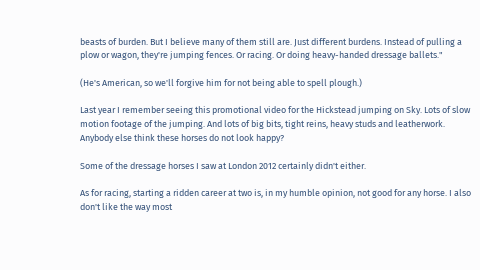beasts of burden. But I believe many of them still are. Just different burdens. Instead of pulling a plow or wagon, they're jumping fences. Or racing. Or doing heavy-handed dressage ballets."

(He's American, so we'll forgive him for not being able to spell plough.)

Last year I remember seeing this promotional video for the Hickstead jumping on Sky. Lots of slow motion footage of the jumping. And lots of big bits, tight reins, heavy studs and leatherwork. Anybody else think these horses do not look happy?

Some of the dressage horses I saw at London 2012 certainly didn't either.

As for racing, starting a ridden career at two is, in my humble opinion, not good for any horse. I also don't like the way most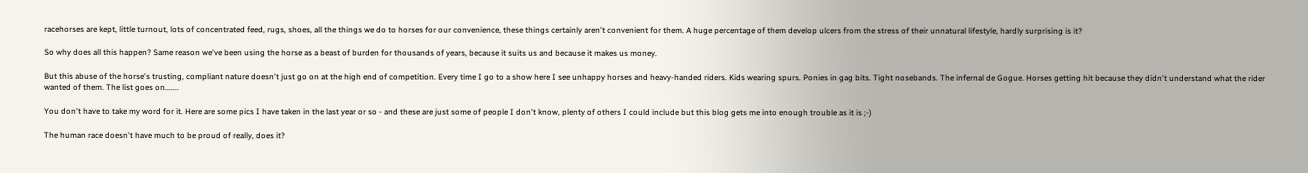racehorses are kept, little turnout, lots of concentrated feed, rugs, shoes, all the things we do to horses for our convenience, these things certainly aren't convenient for them. A huge percentage of them develop ulcers from the stress of their unnatural lifestyle, hardly surprising is it?

So why does all this happen? Same reason we've been using the horse as a beast of burden for thousands of years, because it suits us and because it makes us money.

But this abuse of the horse's trusting, compliant nature doesn't just go on at the high end of competition. Every time I go to a show here I see unhappy horses and heavy-handed riders. Kids wearing spurs. Ponies in gag bits. Tight nosebands. The infernal de Gogue. Horses getting hit because they didn't understand what the rider wanted of them. The list goes on.......

You don't have to take my word for it. Here are some pics I have taken in the last year or so - and these are just some of people I don't know, plenty of others I could include but this blog gets me into enough trouble as it is ;-)

The human race doesn't have much to be proud of really, does it?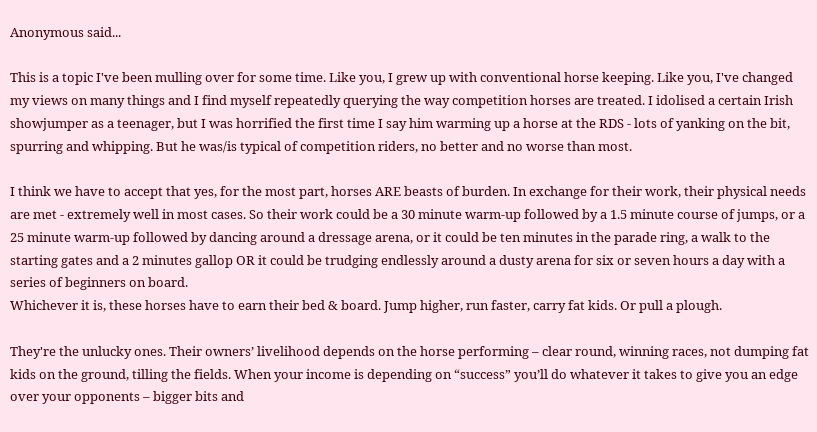Anonymous said...

This is a topic I've been mulling over for some time. Like you, I grew up with conventional horse keeping. Like you, I've changed my views on many things and I find myself repeatedly querying the way competition horses are treated. I idolised a certain Irish showjumper as a teenager, but I was horrified the first time I say him warming up a horse at the RDS - lots of yanking on the bit, spurring and whipping. But he was/is typical of competition riders, no better and no worse than most.

I think we have to accept that yes, for the most part, horses ARE beasts of burden. In exchange for their work, their physical needs are met - extremely well in most cases. So their work could be a 30 minute warm-up followed by a 1.5 minute course of jumps, or a 25 minute warm-up followed by dancing around a dressage arena, or it could be ten minutes in the parade ring, a walk to the starting gates and a 2 minutes gallop OR it could be trudging endlessly around a dusty arena for six or seven hours a day with a series of beginners on board.
Whichever it is, these horses have to earn their bed & board. Jump higher, run faster, carry fat kids. Or pull a plough.

They're the unlucky ones. Their owners’ livelihood depends on the horse performing – clear round, winning races, not dumping fat kids on the ground, tilling the fields. When your income is depending on “success” you’ll do whatever it takes to give you an edge over your opponents – bigger bits and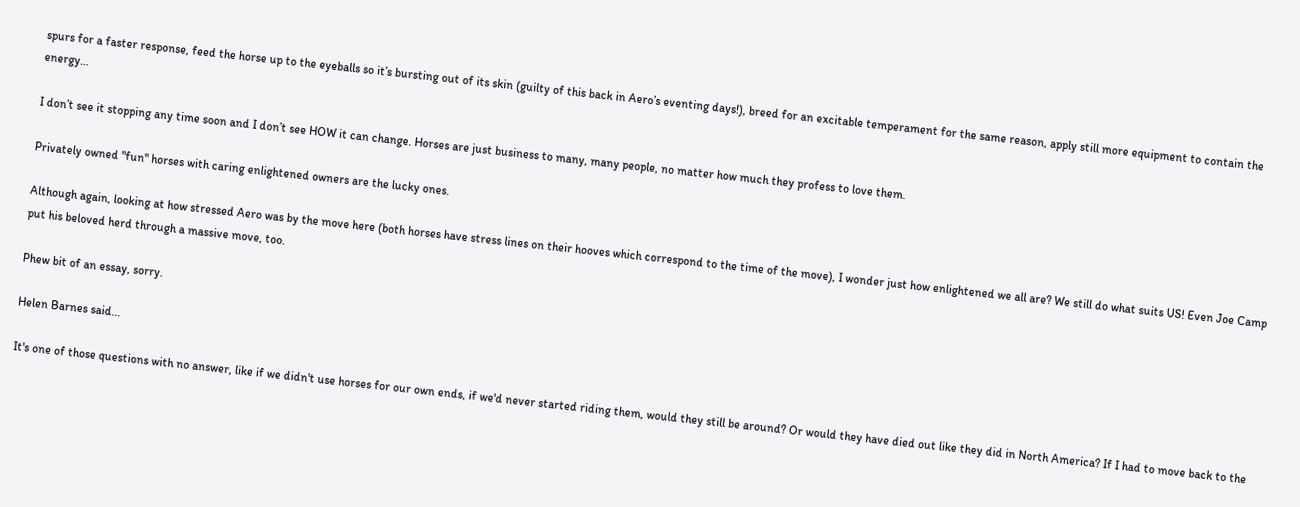spurs for a faster response, feed the horse up to the eyeballs so it’s bursting out of its skin (guilty of this back in Aero’s eventing days!), breed for an excitable temperament for the same reason, apply still more equipment to contain the energy…

I don’t see it stopping any time soon and I don’t see HOW it can change. Horses are just business to many, many people, no matter how much they profess to love them.

Privately owned "fun" horses with caring enlightened owners are the lucky ones.

Although again, looking at how stressed Aero was by the move here (both horses have stress lines on their hooves which correspond to the time of the move), I wonder just how enlightened we all are? We still do what suits US! Even Joe Camp put his beloved herd through a massive move, too.

Phew bit of an essay, sorry.

Helen Barnes said...

It's one of those questions with no answer, like if we didn't use horses for our own ends, if we'd never started riding them, would they still be around? Or would they have died out like they did in North America? If I had to move back to the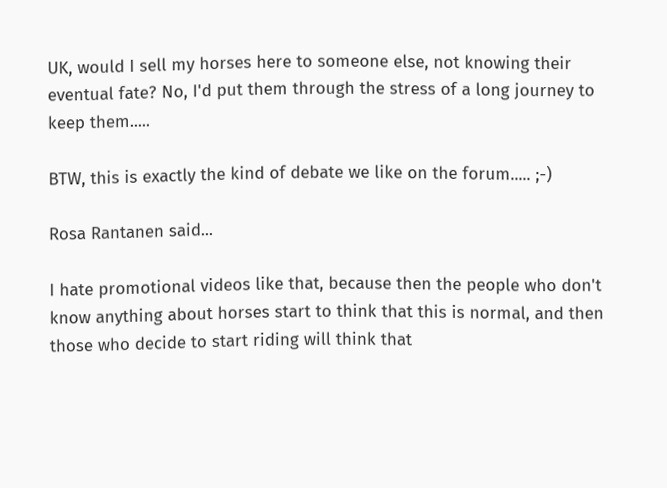UK, would I sell my horses here to someone else, not knowing their eventual fate? No, I'd put them through the stress of a long journey to keep them.....

BTW, this is exactly the kind of debate we like on the forum..... ;-)

Rosa Rantanen said...

I hate promotional videos like that, because then the people who don't know anything about horses start to think that this is normal, and then those who decide to start riding will think that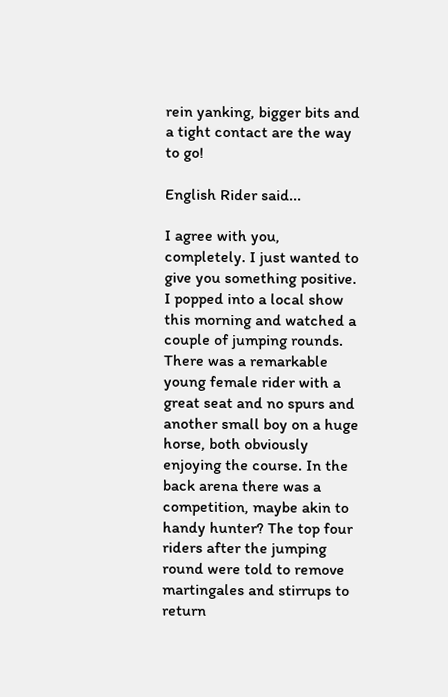rein yanking, bigger bits and a tight contact are the way to go!

English Rider said...

I agree with you, completely. I just wanted to give you something positive. I popped into a local show this morning and watched a couple of jumping rounds. There was a remarkable young female rider with a great seat and no spurs and another small boy on a huge horse, both obviously enjoying the course. In the back arena there was a competition, maybe akin to handy hunter? The top four riders after the jumping round were told to remove martingales and stirrups to return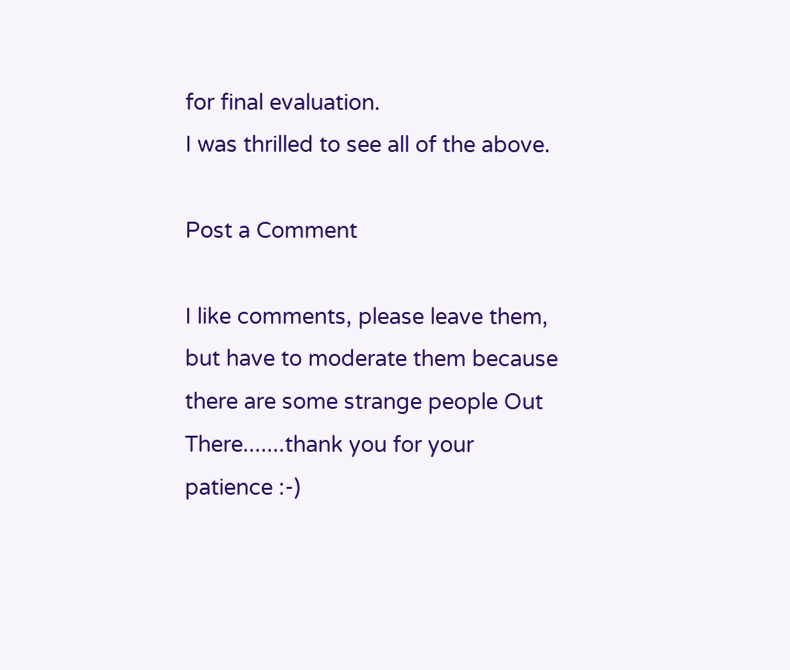for final evaluation.
I was thrilled to see all of the above.

Post a Comment

I like comments, please leave them, but have to moderate them because there are some strange people Out There.......thank you for your patience :-)